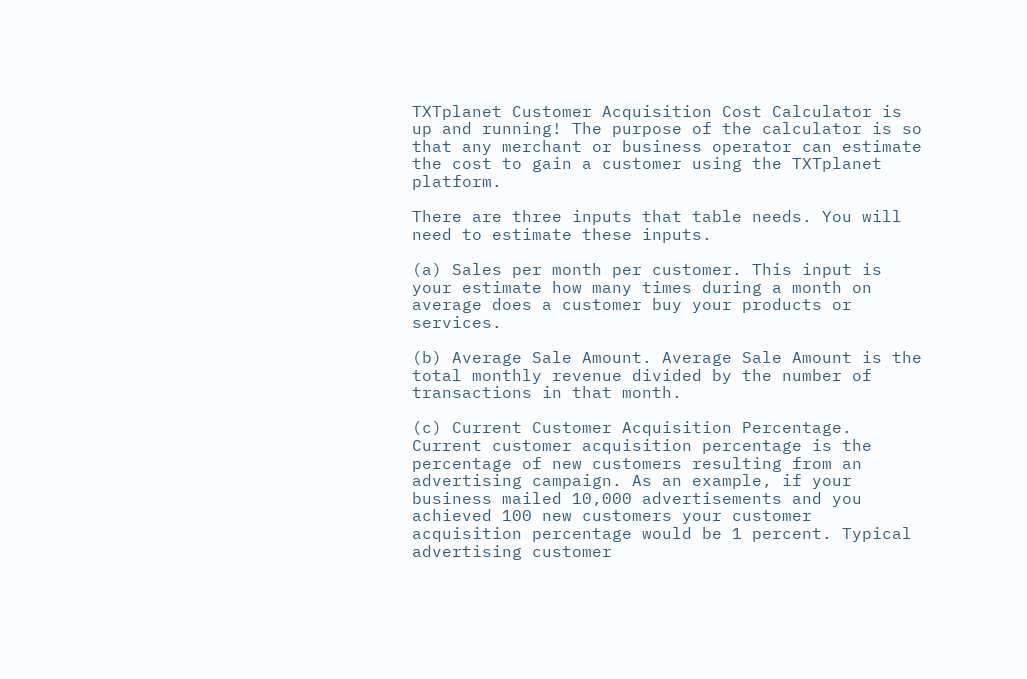TXTplanet Customer Acquisition Cost Calculator is up and running! The purpose of the calculator is so that any merchant or business operator can estimate the cost to gain a customer using the TXTplanet platform.

There are three inputs that table needs. You will need to estimate these inputs.

(a) Sales per month per customer. This input is your estimate how many times during a month on average does a customer buy your products or services.

(b) Average Sale Amount. Average Sale Amount is the total monthly revenue divided by the number of transactions in that month.

(c) Current Customer Acquisition Percentage. Current customer acquisition percentage is the percentage of new customers resulting from an advertising campaign. As an example, if your business mailed 10,000 advertisements and you achieved 100 new customers your customer acquisition percentage would be 1 percent. Typical advertising customer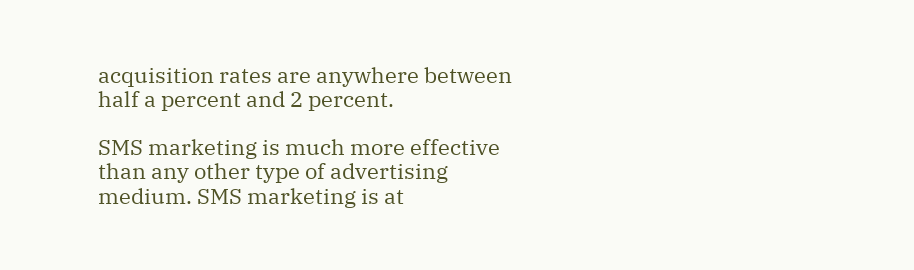acquisition rates are anywhere between half a percent and 2 percent.

SMS marketing is much more effective than any other type of advertising medium. SMS marketing is at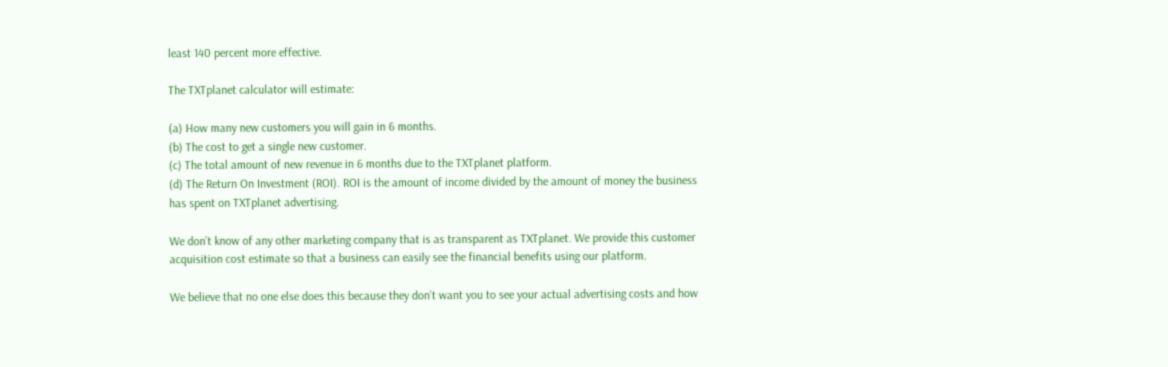least 140 percent more effective.

The TXTplanet calculator will estimate:

(a) How many new customers you will gain in 6 months.
(b) The cost to get a single new customer.
(c) The total amount of new revenue in 6 months due to the TXTplanet platform.
(d) The Return On Investment (ROI). ROI is the amount of income divided by the amount of money the business has spent on TXTplanet advertising.

We don’t know of any other marketing company that is as transparent as TXTplanet. We provide this customer acquisition cost estimate so that a business can easily see the financial benefits using our platform.

We believe that no one else does this because they don’t want you to see your actual advertising costs and how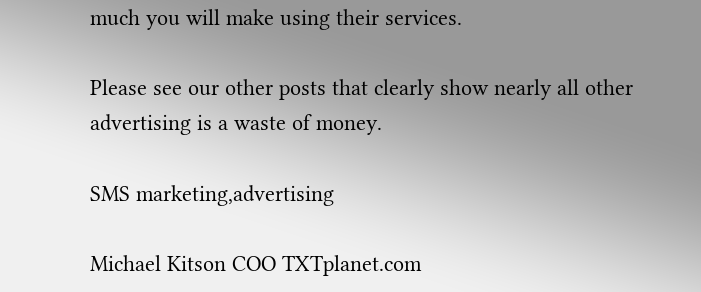much you will make using their services.

Please see our other posts that clearly show nearly all other advertising is a waste of money.

SMS marketing,advertising

Michael Kitson COO TXTplanet.com